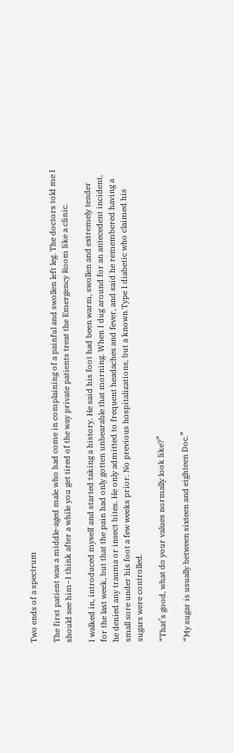Two ends of a spectrum

The first patient was a middle-aged male who had come in complaining of a painful and swollen left leg. The doctors told me I should see him–I think after a while you get tired of the way private patients treat the Emergency Room like a clinic.

I walked in, introduced myself and started taking a history. He said his foot had been warm, swollen and extremely tender for the last week, but that the pain had only gotten unbearable that morning. When I dug around for an antecedent incident, he denied any trauma or insect bites. He only admitted to frequent headaches and fever, and said he remembered having a small sore under his foot a few weeks prior. No previous hospitalizations, but a known Type I diabetic who claimed his sugars were controlled.

“That’s good, what do your values normally look like?”

“My sugar is usually between sixteen and eighteen Doc.”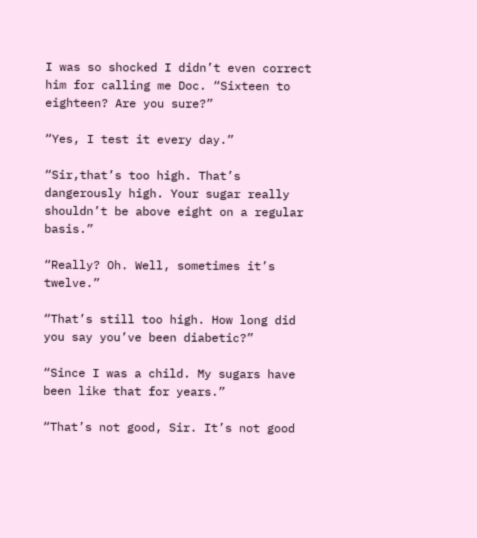I was so shocked I didn’t even correct him for calling me Doc. “Sixteen to eighteen? Are you sure?”

“Yes, I test it every day.”

“Sir,that’s too high. That’s dangerously high. Your sugar really shouldn’t be above eight on a regular basis.”

“Really? Oh. Well, sometimes it’s twelve.”

“That’s still too high. How long did you say you’ve been diabetic?”

“Since I was a child. My sugars have been like that for years.”

“That’s not good, Sir. It’s not good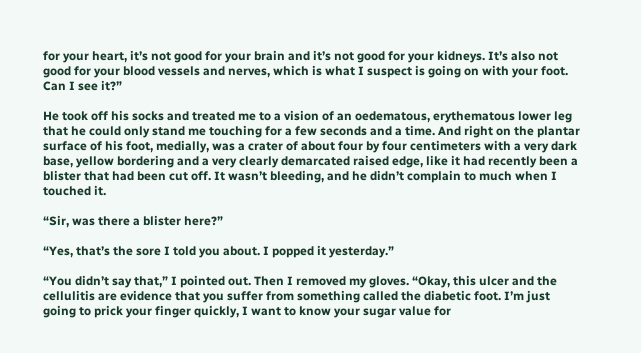for your heart, it’s not good for your brain and it’s not good for your kidneys. It’s also not good for your blood vessels and nerves, which is what I suspect is going on with your foot. Can I see it?”

He took off his socks and treated me to a vision of an oedematous, erythematous lower leg that he could only stand me touching for a few seconds and a time. And right on the plantar surface of his foot, medially, was a crater of about four by four centimeters with a very dark base, yellow bordering and a very clearly demarcated raised edge, like it had recently been a blister that had been cut off. It wasn’t bleeding, and he didn’t complain to much when I touched it.

“Sir, was there a blister here?”

“Yes, that’s the sore I told you about. I popped it yesterday.”

“You didn’t say that,” I pointed out. Then I removed my gloves. “Okay, this ulcer and the cellulitis are evidence that you suffer from something called the diabetic foot. I’m just going to prick your finger quickly, I want to know your sugar value for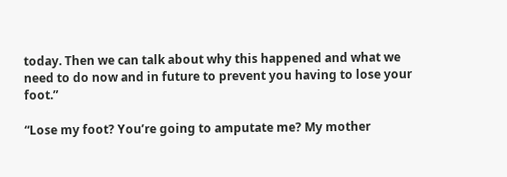today. Then we can talk about why this happened and what we need to do now and in future to prevent you having to lose your foot.”

“Lose my foot? You’re going to amputate me? My mother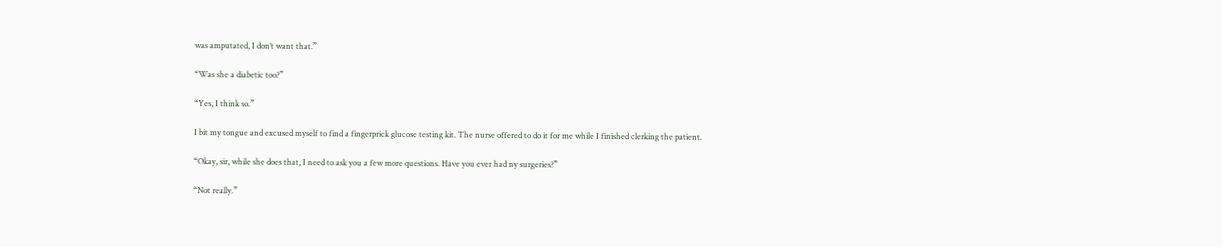was amputated, I don’t want that.”

“Was she a diabetic too?”

“Yes, I think so.”

I bit my tongue and excused myself to find a fingerprick glucose testing kit. The nurse offered to do it for me while I finished clerking the patient.

“Okay, sir, while she does that, I need to ask you a few more questions. Have you ever had ny surgeries?”

“Not really.”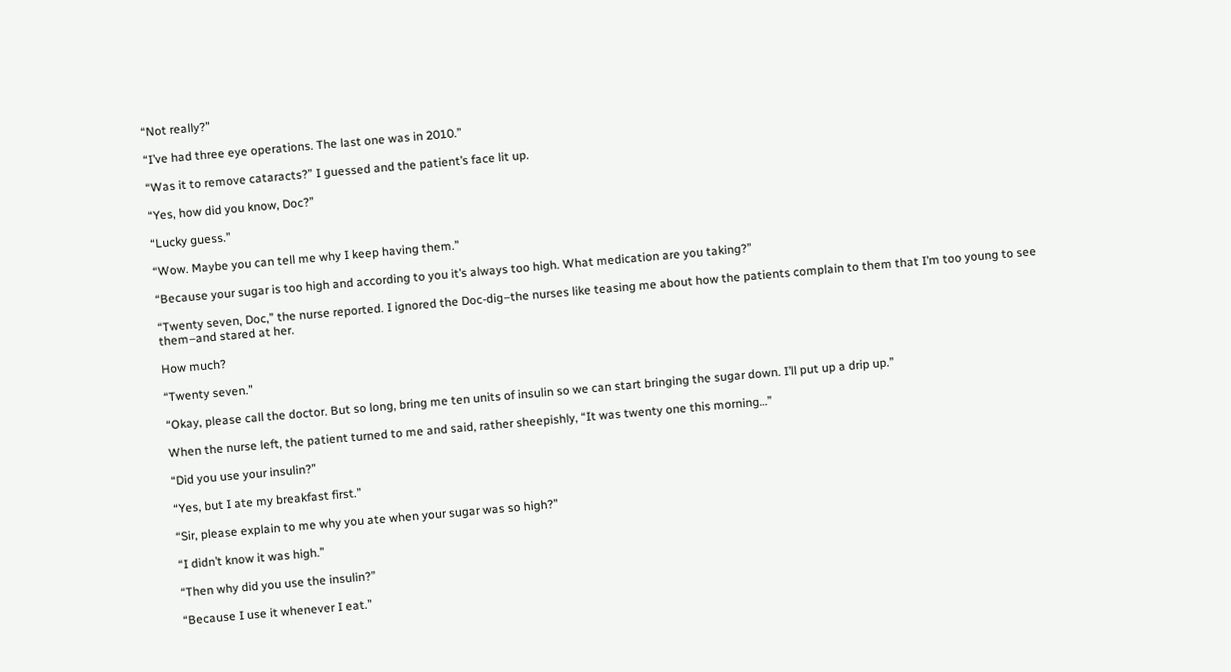“Not really?”

“I’ve had three eye operations. The last one was in 2010.”

“Was it to remove cataracts?” I guessed and the patient’s face lit up.

“Yes, how did you know, Doc?”

“Lucky guess.”

“Wow. Maybe you can tell me why I keep having them.”

“Because your sugar is too high and according to you it’s always too high. What medication are you taking?”

“Twenty seven, Doc,” the nurse reported. I ignored the Doc-dig–the nurses like teasing me about how the patients complain to them that I’m too young to see them–and stared at her.

How much?

“Twenty seven.”

“Okay, please call the doctor. But so long, bring me ten units of insulin so we can start bringing the sugar down. I’ll put up a drip up.”

When the nurse left, the patient turned to me and said, rather sheepishly, “It was twenty one this morning…”

“Did you use your insulin?”

“Yes, but I ate my breakfast first.”

“Sir, please explain to me why you ate when your sugar was so high?”

“I didn’t know it was high.”

“Then why did you use the insulin?”

“Because I use it whenever I eat.”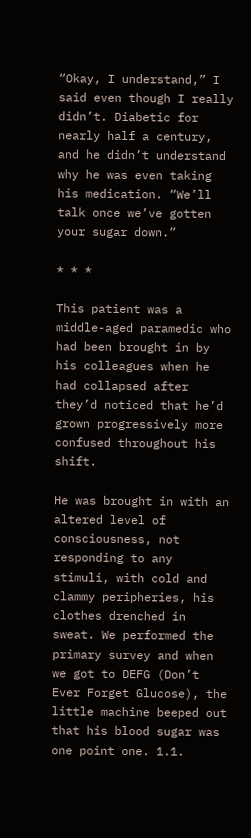“Okay, I understand,” I said even though I really didn’t. Diabetic for nearly half a century, and he didn’t understand why he was even taking his medication. “We’ll talk once we’ve gotten your sugar down.”

* * *

This patient was a middle-aged paramedic who had been brought in by his colleagues when he had collapsed after they’d noticed that he’d grown progressively more confused throughout his shift.

He was brought in with an altered level of consciousness, not responding to any stimuli, with cold and clammy peripheries, his clothes drenched in sweat. We performed the primary survey and when we got to DEFG (Don’t Ever Forget Glucose), the little machine beeped out that his blood sugar was one point one. 1.1.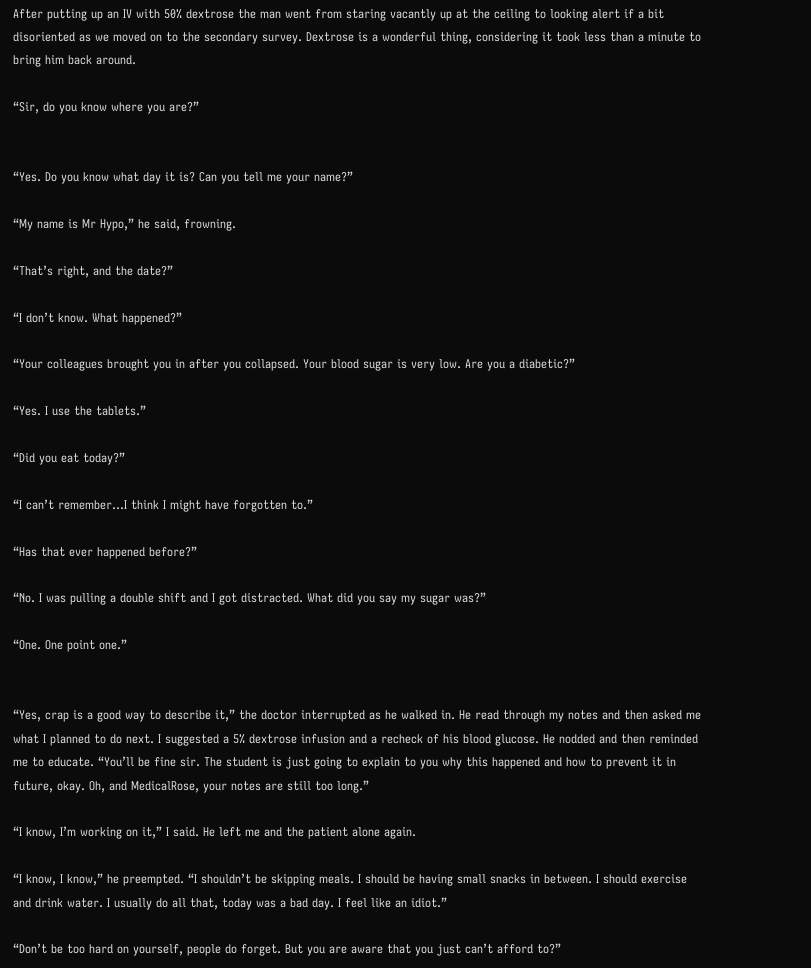After putting up an IV with 50% dextrose the man went from staring vacantly up at the ceiling to looking alert if a bit disoriented as we moved on to the secondary survey. Dextrose is a wonderful thing, considering it took less than a minute to bring him back around.

“Sir, do you know where you are?”


“Yes. Do you know what day it is? Can you tell me your name?”

“My name is Mr Hypo,” he said, frowning.

“That’s right, and the date?”

“I don’t know. What happened?”

“Your colleagues brought you in after you collapsed. Your blood sugar is very low. Are you a diabetic?”

“Yes. I use the tablets.”

“Did you eat today?”

“I can’t remember…I think I might have forgotten to.”

“Has that ever happened before?”

“No. I was pulling a double shift and I got distracted. What did you say my sugar was?”

“One. One point one.”


“Yes, crap is a good way to describe it,” the doctor interrupted as he walked in. He read through my notes and then asked me what I planned to do next. I suggested a 5% dextrose infusion and a recheck of his blood glucose. He nodded and then reminded me to educate. “You’ll be fine sir. The student is just going to explain to you why this happened and how to prevent it in future, okay. Oh, and MedicalRose, your notes are still too long.”

“I know, I’m working on it,” I said. He left me and the patient alone again.

“I know, I know,” he preempted. “I shouldn’t be skipping meals. I should be having small snacks in between. I should exercise and drink water. I usually do all that, today was a bad day. I feel like an idiot.”

“Don’t be too hard on yourself, people do forget. But you are aware that you just can’t afford to?”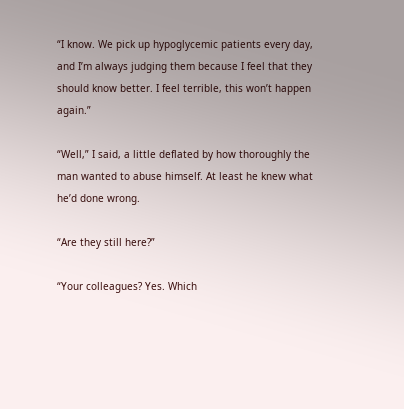“I know. We pick up hypoglycemic patients every day, and I’m always judging them because I feel that they should know better. I feel terrible, this won’t happen again.”

“Well,” I said, a little deflated by how thoroughly the man wanted to abuse himself. At least he knew what he’d done wrong.

“Are they still here?”

“Your colleagues? Yes. Which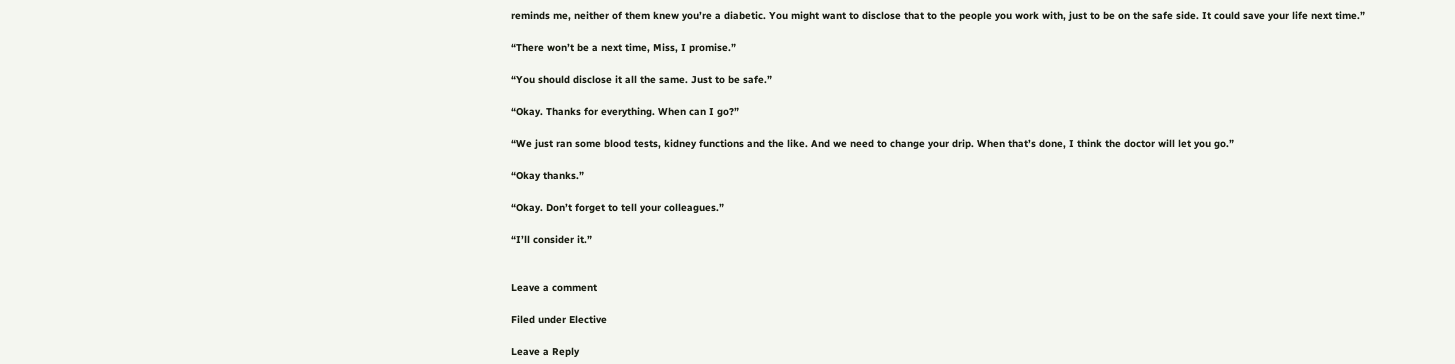reminds me, neither of them knew you’re a diabetic. You might want to disclose that to the people you work with, just to be on the safe side. It could save your life next time.”

“There won’t be a next time, Miss, I promise.”

“You should disclose it all the same. Just to be safe.”

“Okay. Thanks for everything. When can I go?”

“We just ran some blood tests, kidney functions and the like. And we need to change your drip. When that’s done, I think the doctor will let you go.”

“Okay thanks.”

“Okay. Don’t forget to tell your colleagues.”

“I’ll consider it.”


Leave a comment

Filed under Elective

Leave a Reply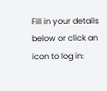Fill in your details below or click an icon to log in: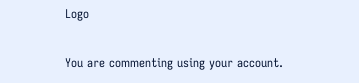Logo

You are commenting using your account.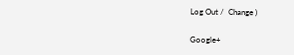Log Out /  Change )

Google+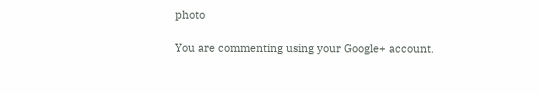photo

You are commenting using your Google+ account.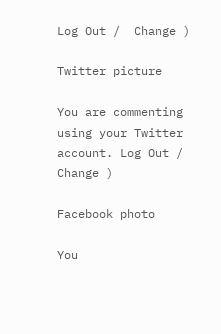Log Out /  Change )

Twitter picture

You are commenting using your Twitter account. Log Out /  Change )

Facebook photo

You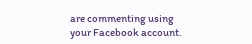are commenting using your Facebook account.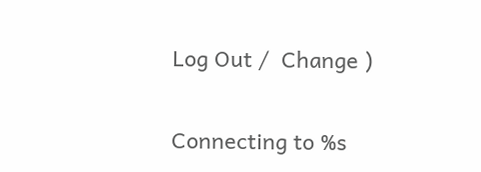Log Out /  Change )


Connecting to %s